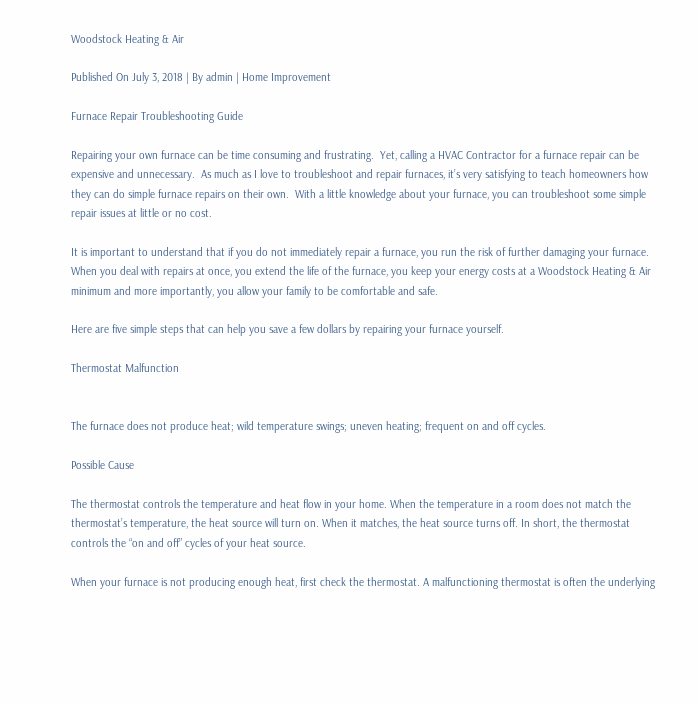Woodstock Heating & Air

Published On July 3, 2018 | By admin | Home Improvement

Furnace Repair Troubleshooting Guide

Repairing your own furnace can be time consuming and frustrating.  Yet, calling a HVAC Contractor for a furnace repair can be expensive and unnecessary.  As much as I love to troubleshoot and repair furnaces, it’s very satisfying to teach homeowners how they can do simple furnace repairs on their own.  With a little knowledge about your furnace, you can troubleshoot some simple repair issues at little or no cost.

It is important to understand that if you do not immediately repair a furnace, you run the risk of further damaging your furnace.  When you deal with repairs at once, you extend the life of the furnace, you keep your energy costs at a Woodstock Heating & Air minimum and more importantly, you allow your family to be comfortable and safe.

Here are five simple steps that can help you save a few dollars by repairing your furnace yourself.

Thermostat Malfunction


The furnace does not produce heat; wild temperature swings; uneven heating; frequent on and off cycles.

Possible Cause

The thermostat controls the temperature and heat flow in your home. When the temperature in a room does not match the thermostat’s temperature, the heat source will turn on. When it matches, the heat source turns off. In short, the thermostat controls the “on and off” cycles of your heat source.

When your furnace is not producing enough heat, first check the thermostat. A malfunctioning thermostat is often the underlying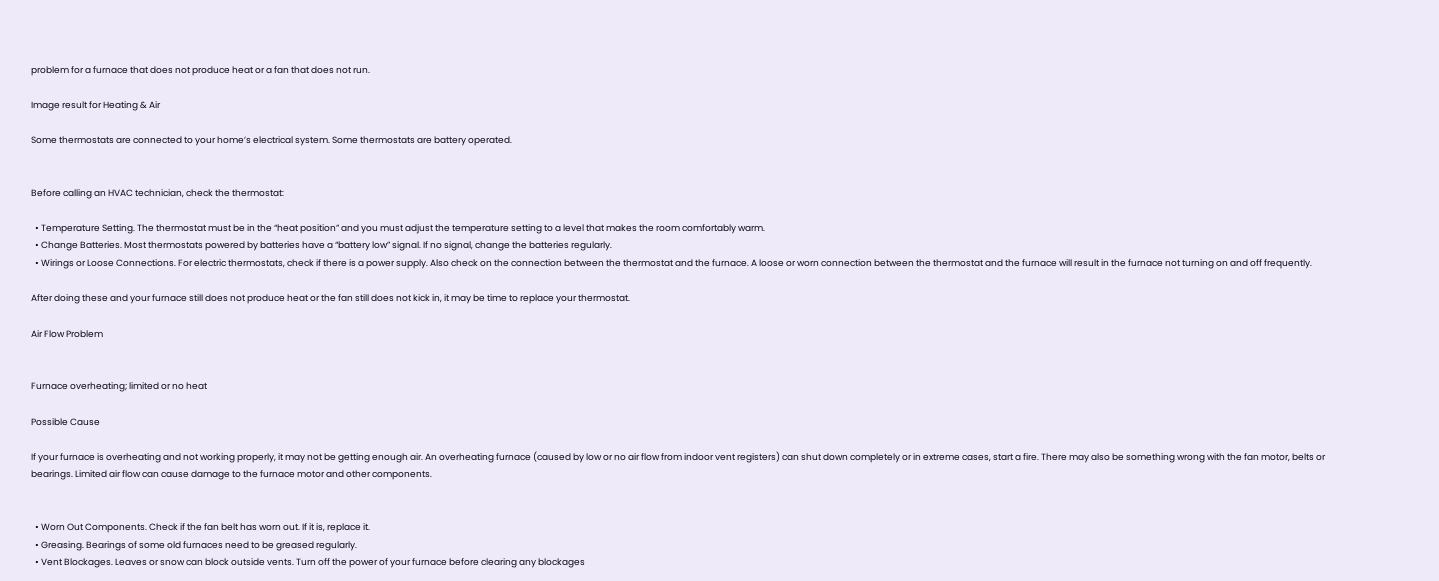problem for a furnace that does not produce heat or a fan that does not run.

Image result for Heating & Air

Some thermostats are connected to your home’s electrical system. Some thermostats are battery operated.


Before calling an HVAC technician, check the thermostat:

  • Temperature Setting. The thermostat must be in the “heat position” and you must adjust the temperature setting to a level that makes the room comfortably warm.
  • Change Batteries. Most thermostats powered by batteries have a “battery low” signal. If no signal, change the batteries regularly.
  • Wirings or Loose Connections. For electric thermostats, check if there is a power supply. Also check on the connection between the thermostat and the furnace. A loose or worn connection between the thermostat and the furnace will result in the furnace not turning on and off frequently.

After doing these and your furnace still does not produce heat or the fan still does not kick in, it may be time to replace your thermostat.

Air Flow Problem


Furnace overheating; limited or no heat

Possible Cause

If your furnace is overheating and not working properly, it may not be getting enough air. An overheating furnace (caused by low or no air flow from indoor vent registers) can shut down completely or in extreme cases, start a fire. There may also be something wrong with the fan motor, belts or bearings. Limited air flow can cause damage to the furnace motor and other components.


  • Worn Out Components. Check if the fan belt has worn out. If it is, replace it.
  • Greasing. Bearings of some old furnaces need to be greased regularly.
  • Vent Blockages. Leaves or snow can block outside vents. Turn off the power of your furnace before clearing any blockages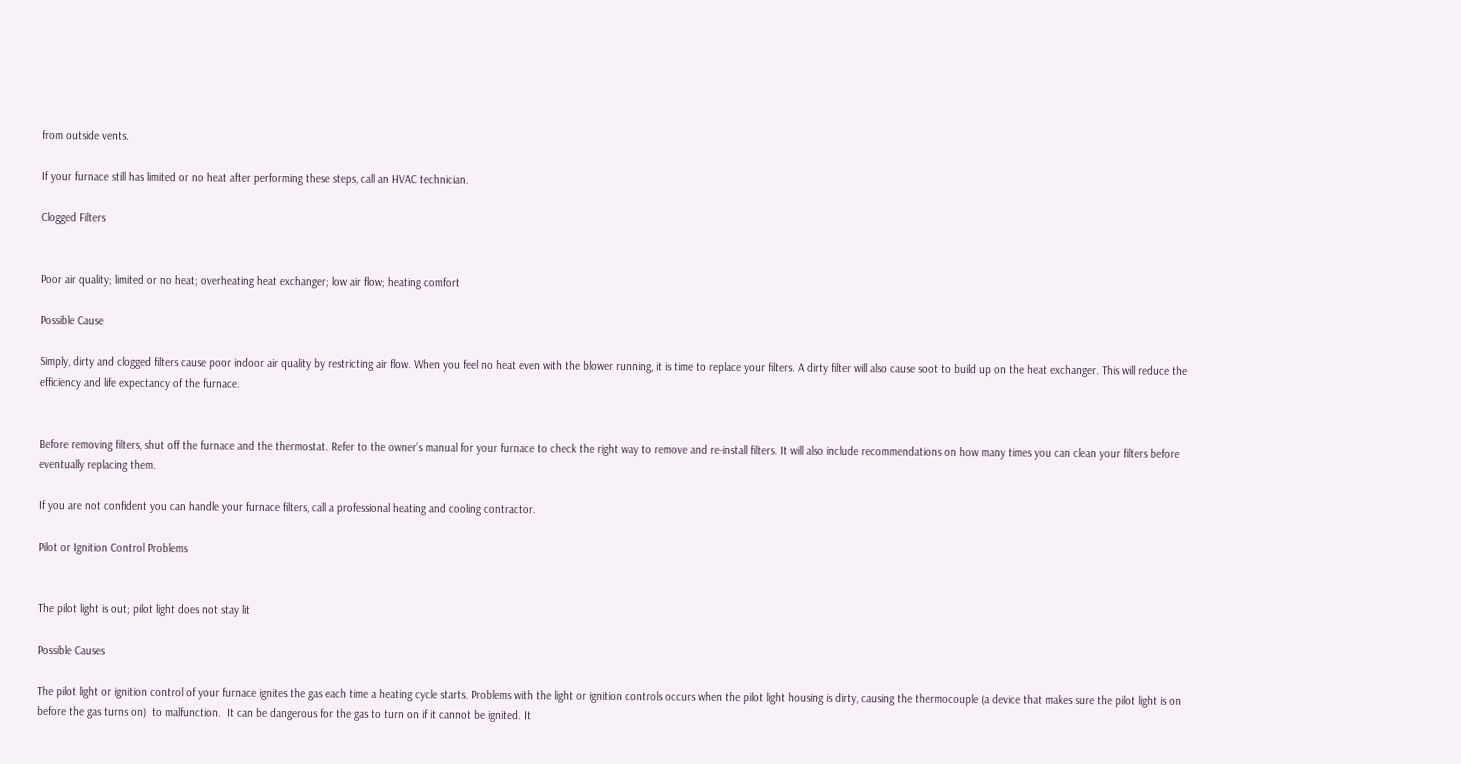from outside vents.

If your furnace still has limited or no heat after performing these steps, call an HVAC technician.

Clogged Filters


Poor air quality; limited or no heat; overheating heat exchanger; low air flow; heating comfort

Possible Cause

Simply, dirty and clogged filters cause poor indoor air quality by restricting air flow. When you feel no heat even with the blower running, it is time to replace your filters. A dirty filter will also cause soot to build up on the heat exchanger. This will reduce the efficiency and life expectancy of the furnace.


Before removing filters, shut off the furnace and the thermostat. Refer to the owner’s manual for your furnace to check the right way to remove and re-install filters. It will also include recommendations on how many times you can clean your filters before eventually replacing them.

If you are not confident you can handle your furnace filters, call a professional heating and cooling contractor.

Pilot or Ignition Control Problems


The pilot light is out; pilot light does not stay lit

Possible Causes

The pilot light or ignition control of your furnace ignites the gas each time a heating cycle starts. Problems with the light or ignition controls occurs when the pilot light housing is dirty, causing the thermocouple (a device that makes sure the pilot light is on before the gas turns on)  to malfunction.  It can be dangerous for the gas to turn on if it cannot be ignited. It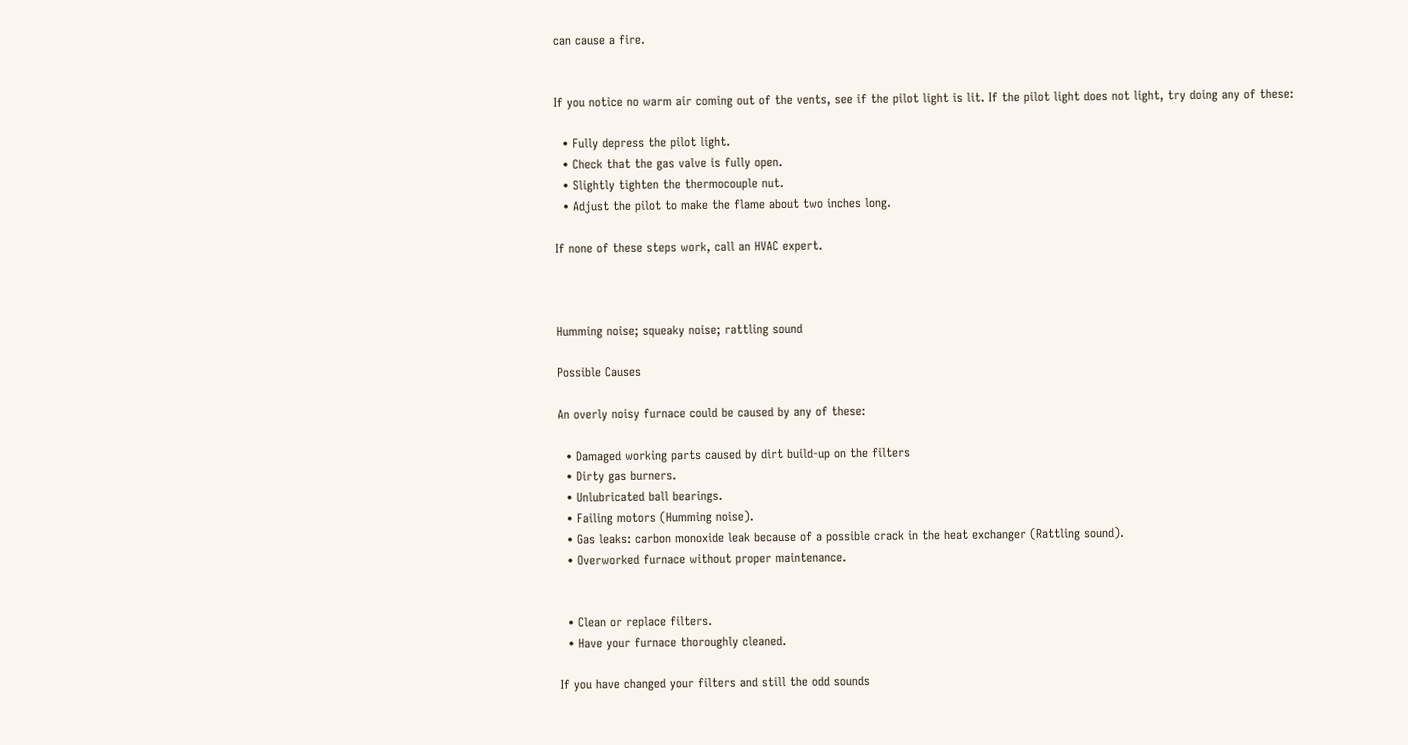can cause a fire.


If you notice no warm air coming out of the vents, see if the pilot light is lit. If the pilot light does not light, try doing any of these:

  • Fully depress the pilot light.
  • Check that the gas valve is fully open.
  • Slightly tighten the thermocouple nut.
  • Adjust the pilot to make the flame about two inches long.

If none of these steps work, call an HVAC expert.



Humming noise; squeaky noise; rattling sound

Possible Causes

An overly noisy furnace could be caused by any of these:

  • Damaged working parts caused by dirt build-up on the filters
  • Dirty gas burners.
  • Unlubricated ball bearings.
  • Failing motors (Humming noise).
  • Gas leaks: carbon monoxide leak because of a possible crack in the heat exchanger (Rattling sound).
  • Overworked furnace without proper maintenance.


  • Clean or replace filters.
  • Have your furnace thoroughly cleaned.

If you have changed your filters and still the odd sounds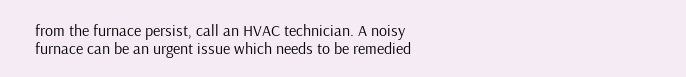from the furnace persist, call an HVAC technician. A noisy furnace can be an urgent issue which needs to be remedied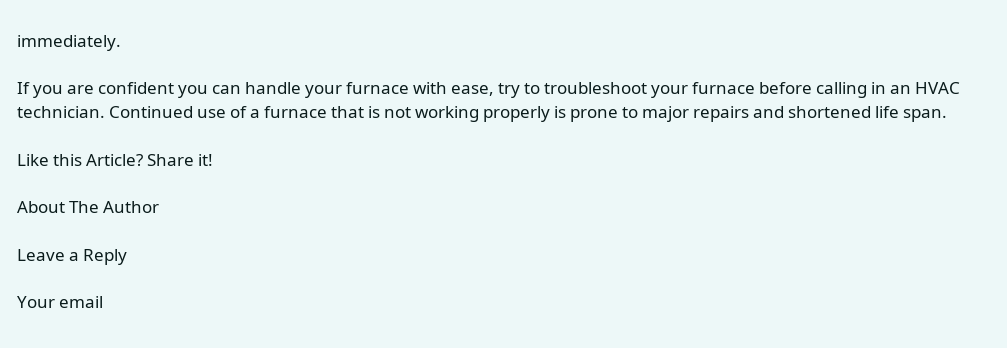immediately.

If you are confident you can handle your furnace with ease, try to troubleshoot your furnace before calling in an HVAC technician. Continued use of a furnace that is not working properly is prone to major repairs and shortened life span.

Like this Article? Share it!

About The Author

Leave a Reply

Your email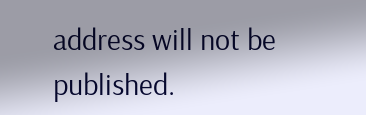address will not be published.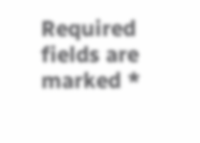Required fields are marked *